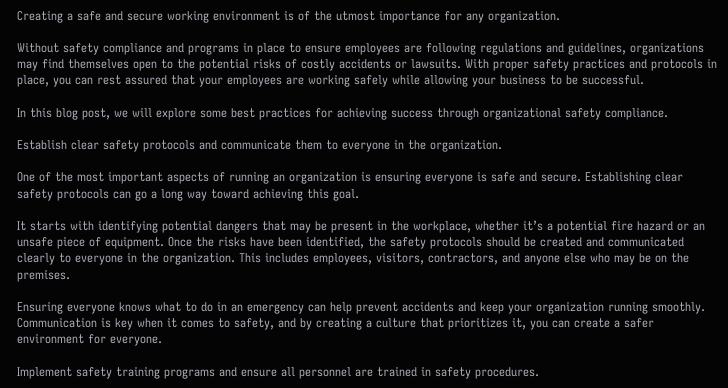Creating a safe and secure working environment is of the utmost importance for any organization.

Without safety compliance and programs in place to ensure employees are following regulations and guidelines, organizations may find themselves open to the potential risks of costly accidents or lawsuits. With proper safety practices and protocols in place, you can rest assured that your employees are working safely while allowing your business to be successful.

In this blog post, we will explore some best practices for achieving success through organizational safety compliance.

Establish clear safety protocols and communicate them to everyone in the organization.

One of the most important aspects of running an organization is ensuring everyone is safe and secure. Establishing clear safety protocols can go a long way toward achieving this goal.

It starts with identifying potential dangers that may be present in the workplace, whether it’s a potential fire hazard or an unsafe piece of equipment. Once the risks have been identified, the safety protocols should be created and communicated clearly to everyone in the organization. This includes employees, visitors, contractors, and anyone else who may be on the premises.

Ensuring everyone knows what to do in an emergency can help prevent accidents and keep your organization running smoothly. Communication is key when it comes to safety, and by creating a culture that prioritizes it, you can create a safer environment for everyone.

Implement safety training programs and ensure all personnel are trained in safety procedures.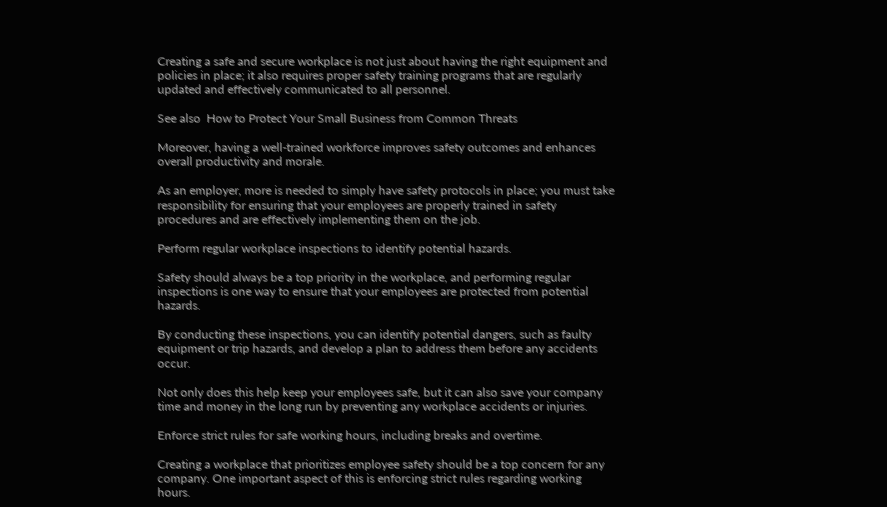Creating a safe and secure workplace is not just about having the right equipment and policies in place; it also requires proper safety training programs that are regularly updated and effectively communicated to all personnel.

See also  How to Protect Your Small Business from Common Threats

Moreover, having a well-trained workforce improves safety outcomes and enhances overall productivity and morale.

As an employer, more is needed to simply have safety protocols in place; you must take responsibility for ensuring that your employees are properly trained in safety procedures and are effectively implementing them on the job.

Perform regular workplace inspections to identify potential hazards.

Safety should always be a top priority in the workplace, and performing regular inspections is one way to ensure that your employees are protected from potential hazards.

By conducting these inspections, you can identify potential dangers, such as faulty equipment or trip hazards, and develop a plan to address them before any accidents occur.

Not only does this help keep your employees safe, but it can also save your company time and money in the long run by preventing any workplace accidents or injuries.

Enforce strict rules for safe working hours, including breaks and overtime.

Creating a workplace that prioritizes employee safety should be a top concern for any company. One important aspect of this is enforcing strict rules regarding working hours.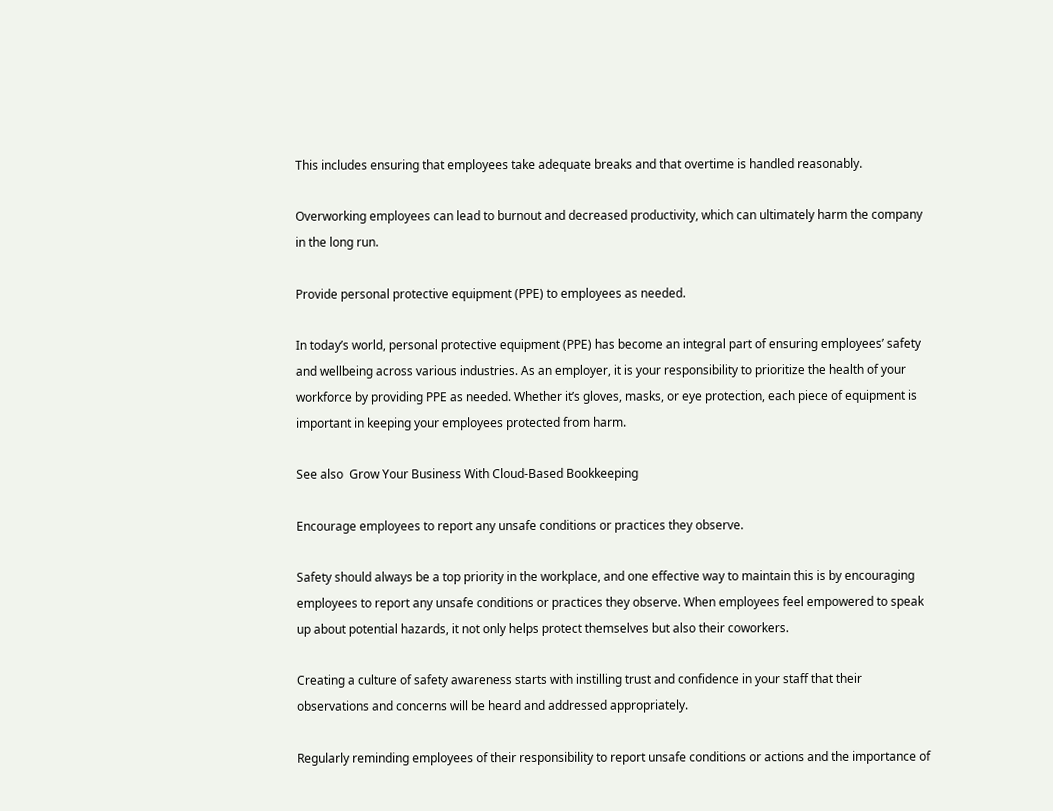This includes ensuring that employees take adequate breaks and that overtime is handled reasonably.

Overworking employees can lead to burnout and decreased productivity, which can ultimately harm the company in the long run.

Provide personal protective equipment (PPE) to employees as needed.

In today’s world, personal protective equipment (PPE) has become an integral part of ensuring employees’ safety and wellbeing across various industries. As an employer, it is your responsibility to prioritize the health of your workforce by providing PPE as needed. Whether it’s gloves, masks, or eye protection, each piece of equipment is important in keeping your employees protected from harm.

See also  Grow Your Business With Cloud-Based Bookkeeping

Encourage employees to report any unsafe conditions or practices they observe.

Safety should always be a top priority in the workplace, and one effective way to maintain this is by encouraging employees to report any unsafe conditions or practices they observe. When employees feel empowered to speak up about potential hazards, it not only helps protect themselves but also their coworkers.

Creating a culture of safety awareness starts with instilling trust and confidence in your staff that their observations and concerns will be heard and addressed appropriately.

Regularly reminding employees of their responsibility to report unsafe conditions or actions and the importance of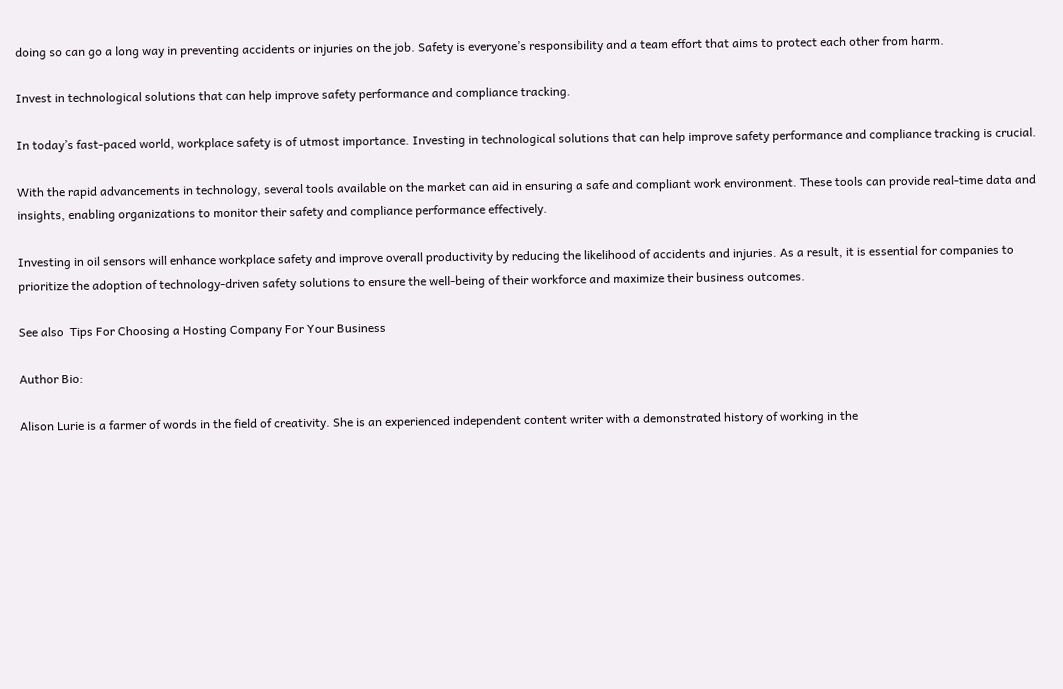doing so can go a long way in preventing accidents or injuries on the job. Safety is everyone’s responsibility and a team effort that aims to protect each other from harm.

Invest in technological solutions that can help improve safety performance and compliance tracking.

In today’s fast-paced world, workplace safety is of utmost importance. Investing in technological solutions that can help improve safety performance and compliance tracking is crucial.

With the rapid advancements in technology, several tools available on the market can aid in ensuring a safe and compliant work environment. These tools can provide real-time data and insights, enabling organizations to monitor their safety and compliance performance effectively.

Investing in oil sensors will enhance workplace safety and improve overall productivity by reducing the likelihood of accidents and injuries. As a result, it is essential for companies to prioritize the adoption of technology-driven safety solutions to ensure the well-being of their workforce and maximize their business outcomes.

See also  Tips For Choosing a Hosting Company For Your Business

Author Bio:

Alison Lurie is a farmer of words in the field of creativity. She is an experienced independent content writer with a demonstrated history of working in the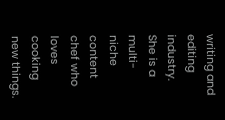writing and editing industry. She is a multi-niche content chef who loves cooking new things.